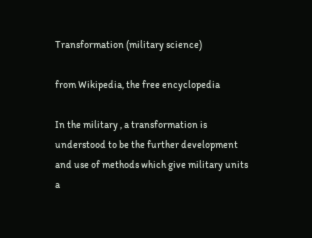Transformation (military science)

from Wikipedia, the free encyclopedia

In the military , a transformation is understood to be the further development and use of methods which give military units a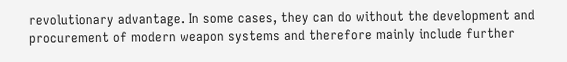revolutionary advantage. In some cases, they can do without the development and procurement of modern weapon systems and therefore mainly include further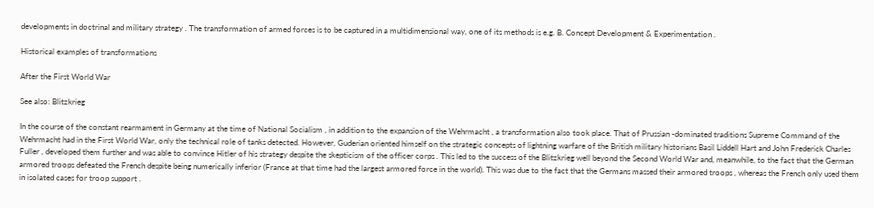developments in doctrinal and military strategy . The transformation of armed forces is to be captured in a multidimensional way, one of its methods is e.g. B. Concept Development & Experimentation .

Historical examples of transformations

After the First World War

See also: Blitzkrieg

In the course of the constant rearmament in Germany at the time of National Socialism , in addition to the expansion of the Wehrmacht , a transformation also took place. That of Prussian -dominated traditions Supreme Command of the Wehrmacht had in the First World War, only the technical role of tanks detected. However, Guderian oriented himself on the strategic concepts of lightning warfare of the British military historians Basil Liddell Hart and John Frederick Charles Fuller , developed them further and was able to convince Hitler of his strategy despite the skepticism of the officer corps . This led to the success of the Blitzkrieg well beyond the Second World War and, meanwhile, to the fact that the German armored troops defeated the French despite being numerically inferior (France at that time had the largest armored force in the world). This was due to the fact that the Germans massed their armored troops , whereas the French only used them in isolated cases for troop support .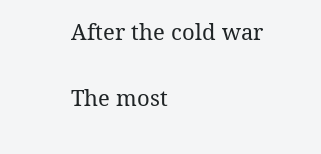After the cold war

The most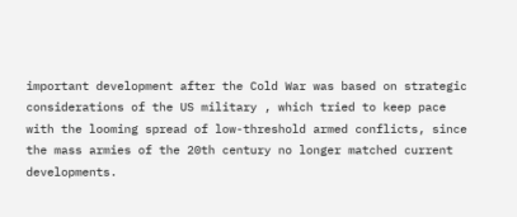important development after the Cold War was based on strategic considerations of the US military , which tried to keep pace with the looming spread of low-threshold armed conflicts, since the mass armies of the 20th century no longer matched current developments.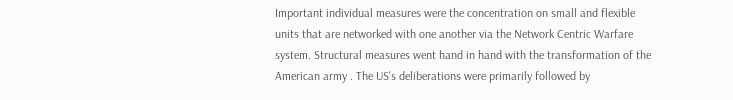Important individual measures were the concentration on small and flexible units that are networked with one another via the Network Centric Warfare system. Structural measures went hand in hand with the transformation of the American army . The US's deliberations were primarily followed by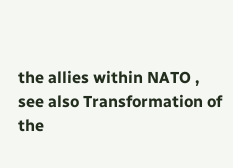the allies within NATO , see also Transformation of the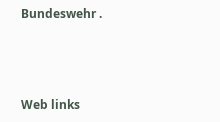Bundeswehr .



Web links